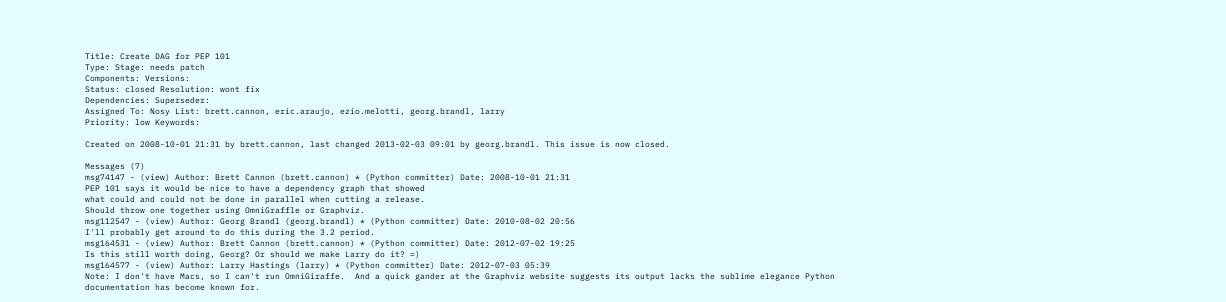Title: Create DAG for PEP 101
Type: Stage: needs patch
Components: Versions:
Status: closed Resolution: wont fix
Dependencies: Superseder:
Assigned To: Nosy List: brett.cannon, eric.araujo, ezio.melotti, georg.brandl, larry
Priority: low Keywords:

Created on 2008-10-01 21:31 by brett.cannon, last changed 2013-02-03 09:01 by georg.brandl. This issue is now closed.

Messages (7)
msg74147 - (view) Author: Brett Cannon (brett.cannon) * (Python committer) Date: 2008-10-01 21:31
PEP 101 says it would be nice to have a dependency graph that showed
what could and could not be done in parallel when cutting a release.
Should throw one together using OmniGraffle or Graphviz.
msg112547 - (view) Author: Georg Brandl (georg.brandl) * (Python committer) Date: 2010-08-02 20:56
I'll probably get around to do this during the 3.2 period.
msg164531 - (view) Author: Brett Cannon (brett.cannon) * (Python committer) Date: 2012-07-02 19:25
Is this still worth doing, Georg? Or should we make Larry do it? =)
msg164577 - (view) Author: Larry Hastings (larry) * (Python committer) Date: 2012-07-03 05:39
Note: I don't have Macs, so I can't run OmniGiraffe.  And a quick gander at the Graphviz website suggests its output lacks the sublime elegance Python documentation has become known for.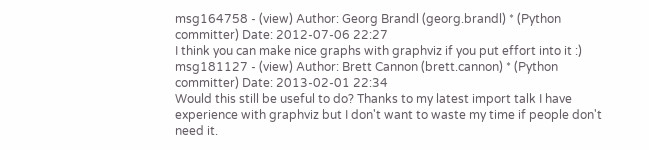msg164758 - (view) Author: Georg Brandl (georg.brandl) * (Python committer) Date: 2012-07-06 22:27
I think you can make nice graphs with graphviz if you put effort into it :)
msg181127 - (view) Author: Brett Cannon (brett.cannon) * (Python committer) Date: 2013-02-01 22:34
Would this still be useful to do? Thanks to my latest import talk I have experience with graphviz but I don't want to waste my time if people don't need it.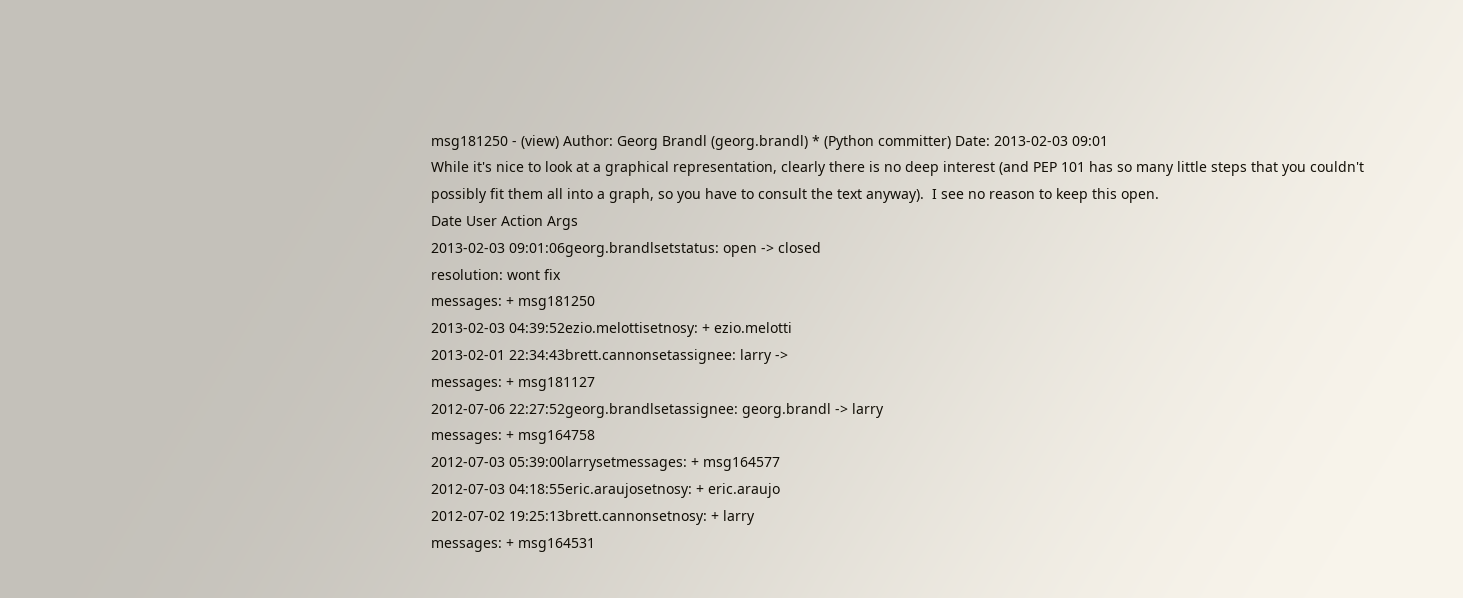msg181250 - (view) Author: Georg Brandl (georg.brandl) * (Python committer) Date: 2013-02-03 09:01
While it's nice to look at a graphical representation, clearly there is no deep interest (and PEP 101 has so many little steps that you couldn't possibly fit them all into a graph, so you have to consult the text anyway).  I see no reason to keep this open.
Date User Action Args
2013-02-03 09:01:06georg.brandlsetstatus: open -> closed
resolution: wont fix
messages: + msg181250
2013-02-03 04:39:52ezio.melottisetnosy: + ezio.melotti
2013-02-01 22:34:43brett.cannonsetassignee: larry ->
messages: + msg181127
2012-07-06 22:27:52georg.brandlsetassignee: georg.brandl -> larry
messages: + msg164758
2012-07-03 05:39:00larrysetmessages: + msg164577
2012-07-03 04:18:55eric.araujosetnosy: + eric.araujo
2012-07-02 19:25:13brett.cannonsetnosy: + larry
messages: + msg164531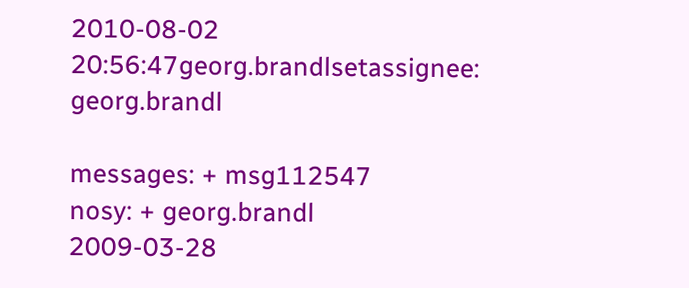2010-08-02 20:56:47georg.brandlsetassignee: georg.brandl

messages: + msg112547
nosy: + georg.brandl
2009-03-28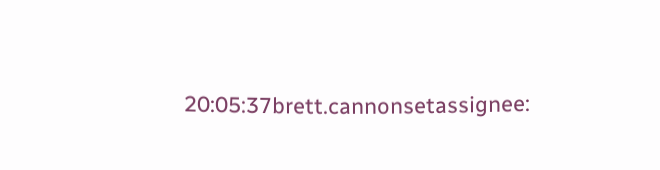20:05:37brett.cannonsetassignee: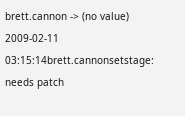brett.cannon -> (no value)
2009-02-11 03:15:14brett.cannonsetstage: needs patch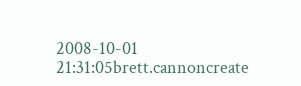2008-10-01 21:31:05brett.cannoncreate